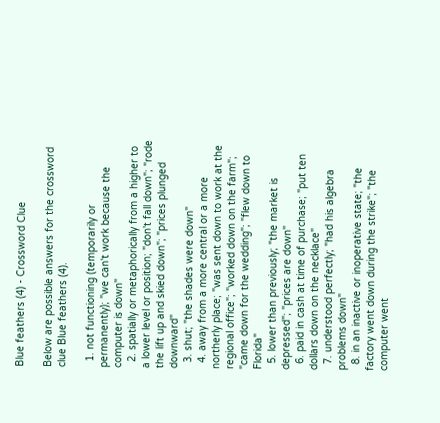Blue feathers (4) - Crossword Clue

Below are possible answers for the crossword clue Blue feathers (4).

  1. not functioning (temporarily or permanently); "we can't work because the computer is down"
  2. spatially or metaphorically from a higher to a lower level or position; "don't fall down"; "rode the lift up and skied down"; "prices plunged downward"
  3. shut; "the shades were down"
  4. away from a more central or a more northerly place; "was sent down to work at the regional office"; "worked down on the farm"; "came down for the wedding"; "flew down to Florida"
  5. lower than previously; "the market is depressed"; "prices are down"
  6. paid in cash at time of purchase; "put ten dollars down on the necklace"
  7. understood perfectly; "had his algebra problems down"
  8. in an inactive or inoperative state; "the factory went down during the strike"; "the computer went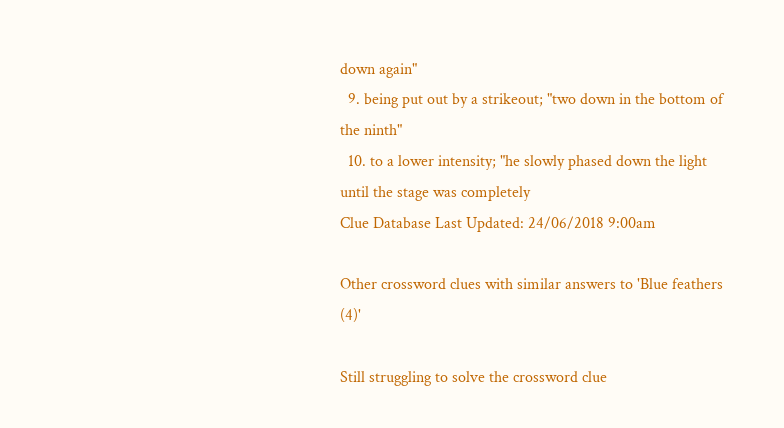down again"
  9. being put out by a strikeout; "two down in the bottom of the ninth"
  10. to a lower intensity; "he slowly phased down the light until the stage was completely
Clue Database Last Updated: 24/06/2018 9:00am

Other crossword clues with similar answers to 'Blue feathers (4)'

Still struggling to solve the crossword clue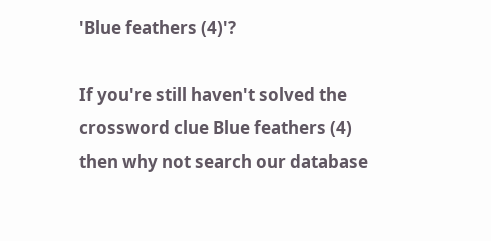'Blue feathers (4)'?

If you're still haven't solved the crossword clue Blue feathers (4) then why not search our database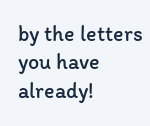by the letters you have already!